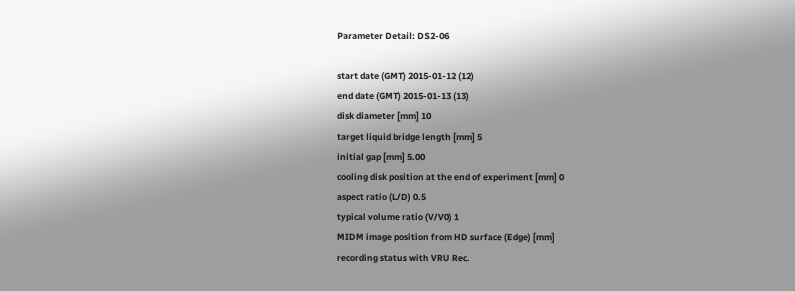Parameter Detail: DS2-06

start date (GMT) 2015-01-12 (12)
end date (GMT) 2015-01-13 (13)
disk diameter [mm] 10
target liquid bridge length [mm] 5
initial gap [mm] 5.00
cooling disk position at the end of experiment [mm] 0
aspect ratio (L/D) 0.5
typical volume ratio (V/V0) 1
MIDM image position from HD surface (Edge) [mm]
recording status with VRU Rec.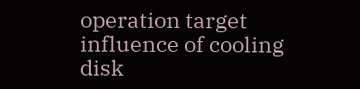operation target influence of cooling disk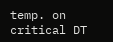temp. on critical DT